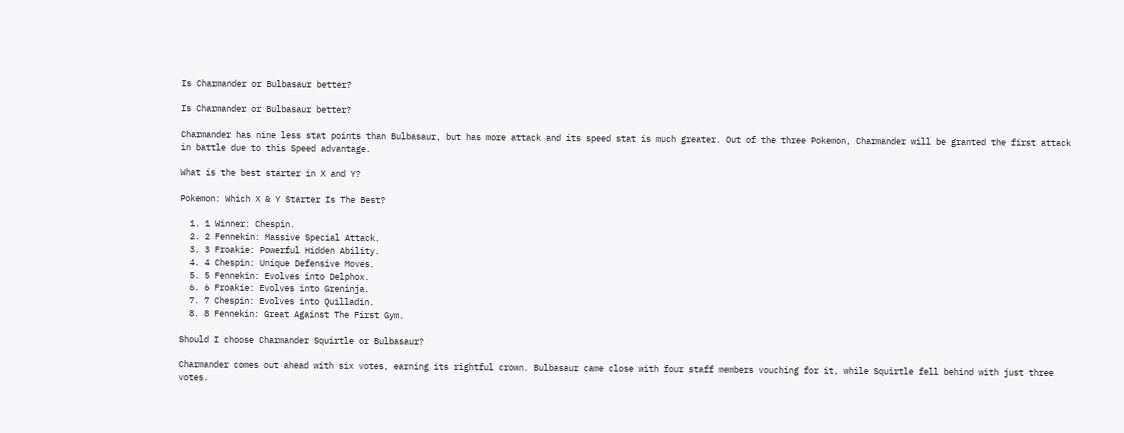Is Charmander or Bulbasaur better?

Is Charmander or Bulbasaur better?

Charmander has nine less stat points than Bulbasaur, but has more attack and its speed stat is much greater. Out of the three Pokemon, Charmander will be granted the first attack in battle due to this Speed advantage.

What is the best starter in X and Y?

Pokemon: Which X & Y Starter Is The Best?

  1. 1 Winner: Chespin.
  2. 2 Fennekin: Massive Special Attack.
  3. 3 Froakie: Powerful Hidden Ability.
  4. 4 Chespin: Unique Defensive Moves.
  5. 5 Fennekin: Evolves into Delphox.
  6. 6 Froakie: Evolves into Greninja.
  7. 7 Chespin: Evolves into Quilladin.
  8. 8 Fennekin: Great Against The First Gym.

Should I choose Charmander Squirtle or Bulbasaur?

Charmander comes out ahead with six votes, earning its rightful crown. Bulbasaur came close with four staff members vouching for it, while Squirtle fell behind with just three votes.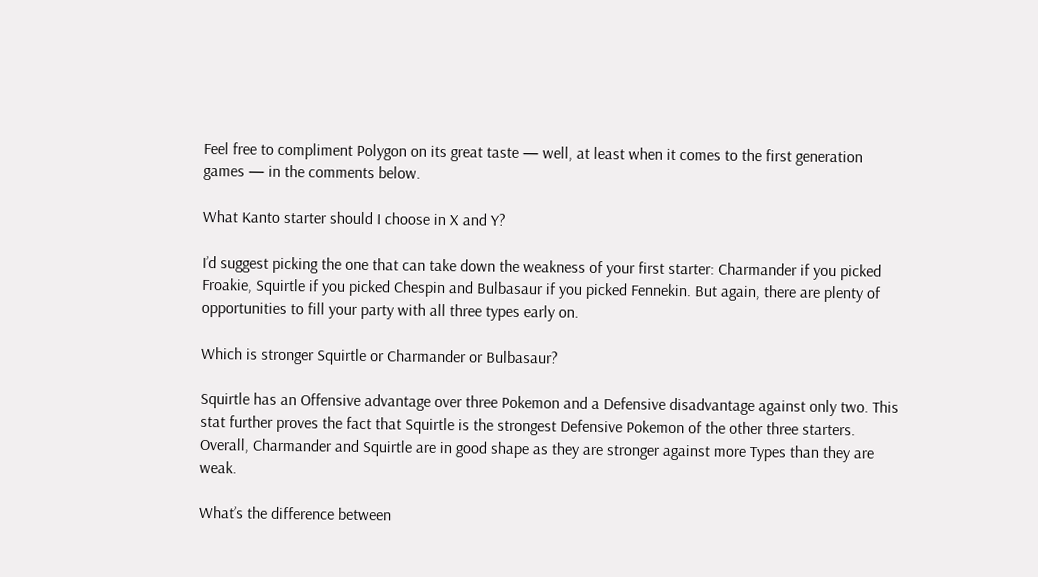Feel free to compliment Polygon on its great taste — well, at least when it comes to the first generation games — in the comments below.

What Kanto starter should I choose in X and Y?

I’d suggest picking the one that can take down the weakness of your first starter: Charmander if you picked Froakie, Squirtle if you picked Chespin and Bulbasaur if you picked Fennekin. But again, there are plenty of opportunities to fill your party with all three types early on.

Which is stronger Squirtle or Charmander or Bulbasaur?

Squirtle has an Offensive advantage over three Pokemon and a Defensive disadvantage against only two. This stat further proves the fact that Squirtle is the strongest Defensive Pokemon of the other three starters. Overall, Charmander and Squirtle are in good shape as they are stronger against more Types than they are weak.

What’s the difference between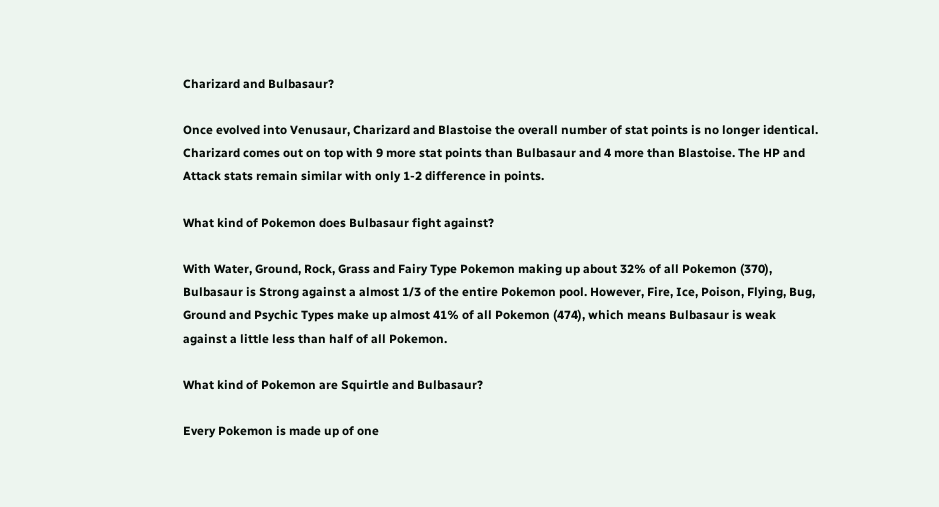Charizard and Bulbasaur?

Once evolved into Venusaur, Charizard and Blastoise the overall number of stat points is no longer identical. Charizard comes out on top with 9 more stat points than Bulbasaur and 4 more than Blastoise. The HP and Attack stats remain similar with only 1-2 difference in points.

What kind of Pokemon does Bulbasaur fight against?

With Water, Ground, Rock, Grass and Fairy Type Pokemon making up about 32% of all Pokemon (370), Bulbasaur is Strong against a almost 1/3 of the entire Pokemon pool. However, Fire, Ice, Poison, Flying, Bug, Ground and Psychic Types make up almost 41% of all Pokemon (474), which means Bulbasaur is weak against a little less than half of all Pokemon.

What kind of Pokemon are Squirtle and Bulbasaur?

Every Pokemon is made up of one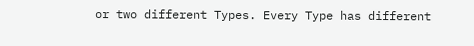or two different Types. Every Type has different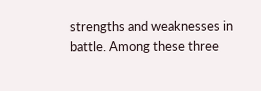strengths and weaknesses in battle. Among these three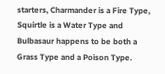starters, Charmander is a Fire Type, Squirtle is a Water Type and Bulbasaur happens to be both a Grass Type and a Poison Type.